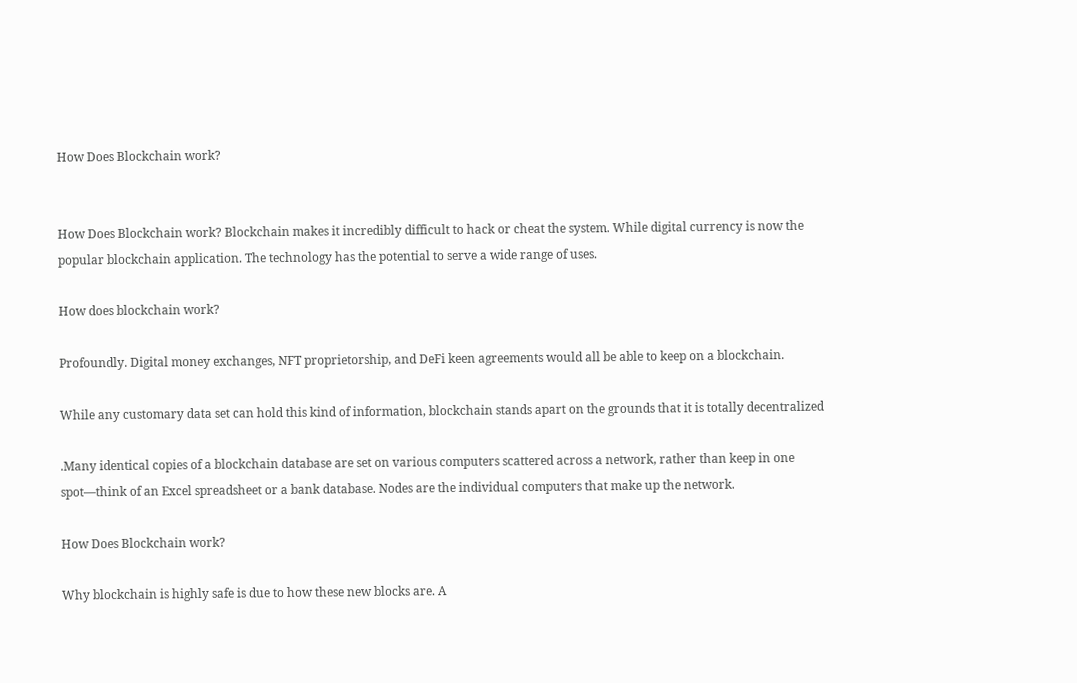How Does Blockchain work?


How Does Blockchain work? Blockchain makes it incredibly difficult to hack or cheat the system. While digital currency is now the popular blockchain application. The technology has the potential to serve a wide range of uses.

How does blockchain work?

Profoundly. Digital money exchanges, NFT proprietorship, and DeFi keen agreements would all be able to keep on a blockchain.

While any customary data set can hold this kind of information, blockchain stands apart on the grounds that it is totally decentralized

.Many identical copies of a blockchain database are set on various computers scattered across a network, rather than keep in one spot—think of an Excel spreadsheet or a bank database. Nodes are the individual computers that make up the network.

How Does Blockchain work?

Why blockchain is highly safe is due to how these new blocks are. A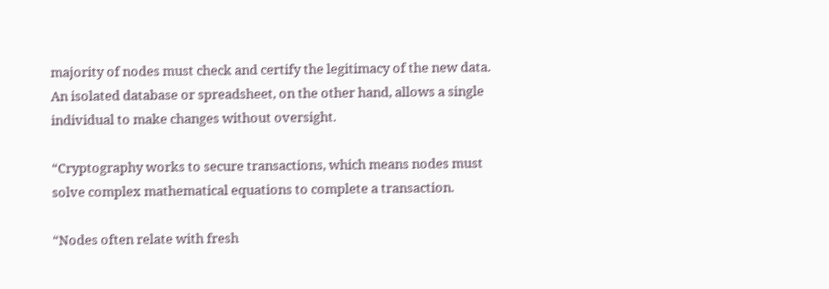majority of nodes must check and certify the legitimacy of the new data. An isolated database or spreadsheet, on the other hand, allows a single individual to make changes without oversight.

“Cryptography works to secure transactions, which means nodes must solve complex mathematical equations to complete a transaction.

“Nodes often relate with fresh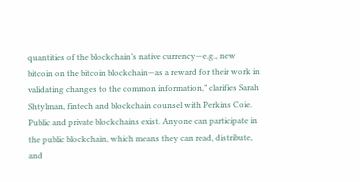quantities of the blockchain’s native currency—e.g., new bitcoin on the bitcoin blockchain—as a reward for their work in validating changes to the common information,” clarifies Sarah Shtylman, fintech and blockchain counsel with Perkins Coie. Public and private blockchains exist. Anyone can participate in the public blockchain, which means they can read, distribute, and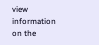view information on the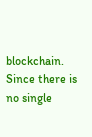blockchain. Since there is no single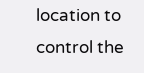location to control the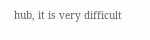hub, it is very difficult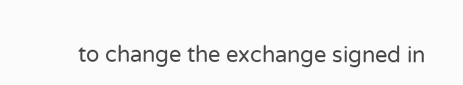to change the exchange signed in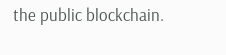the public blockchain.